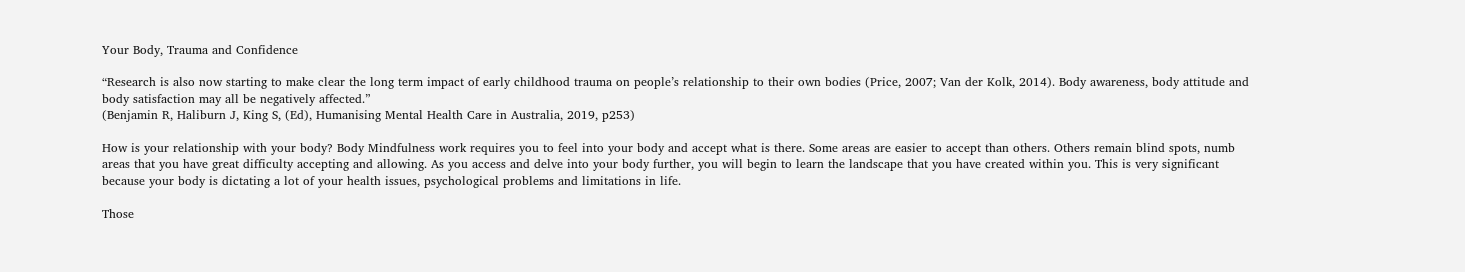Your Body, Trauma and Confidence

“Research is also now starting to make clear the long term impact of early childhood trauma on people’s relationship to their own bodies (Price, 2007; Van der Kolk, 2014). Body awareness, body attitude and body satisfaction may all be negatively affected.”
(Benjamin R, Haliburn J, King S, (Ed), Humanising Mental Health Care in Australia, 2019, p253)

How is your relationship with your body? Body Mindfulness work requires you to feel into your body and accept what is there. Some areas are easier to accept than others. Others remain blind spots, numb areas that you have great difficulty accepting and allowing. As you access and delve into your body further, you will begin to learn the landscape that you have created within you. This is very significant because your body is dictating a lot of your health issues, psychological problems and limitations in life.

Those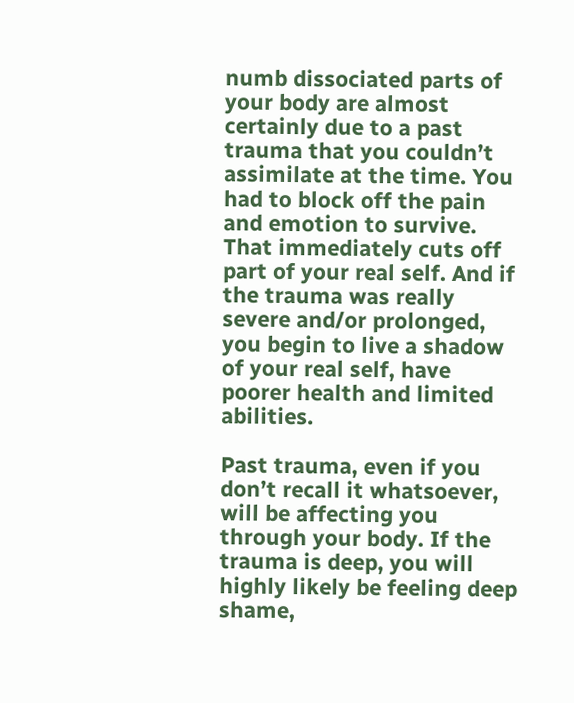numb dissociated parts of your body are almost certainly due to a past trauma that you couldn’t assimilate at the time. You had to block off the pain and emotion to survive. That immediately cuts off part of your real self. And if the trauma was really severe and/or prolonged, you begin to live a shadow of your real self, have poorer health and limited abilities.

Past trauma, even if you don’t recall it whatsoever, will be affecting you through your body. If the trauma is deep, you will highly likely be feeling deep shame,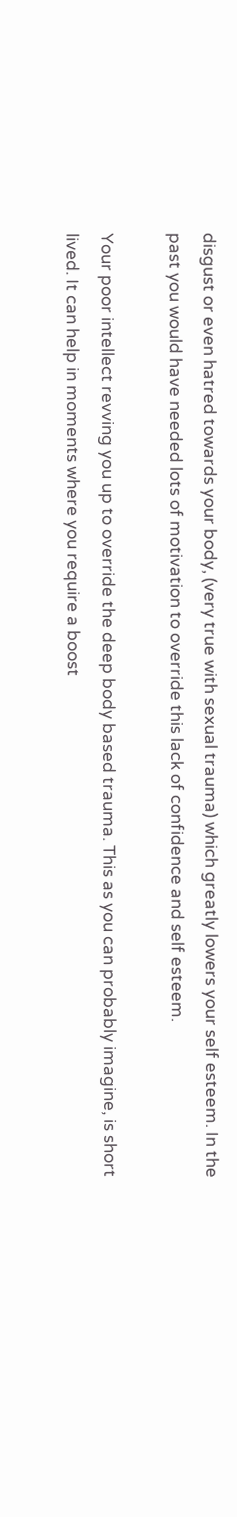disgust or even hatred towards your body, (very true with sexual trauma) which greatly lowers your self esteem. In the past you would have needed lots of motivation to override this lack of confidence and self esteem.

Your poor intellect revving you up to override the deep body based trauma. This as you can probably imagine, is short lived. It can help in moments where you require a boost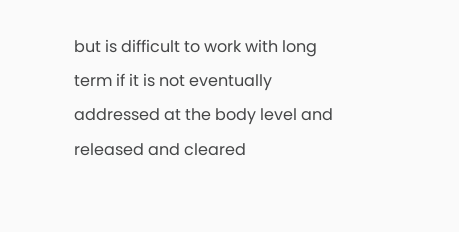but is difficult to work with long term if it is not eventually addressed at the body level and released and cleared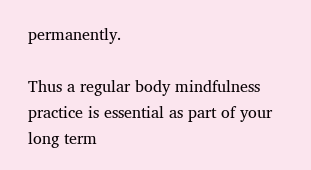permanently.

Thus a regular body mindfulness practice is essential as part of your long term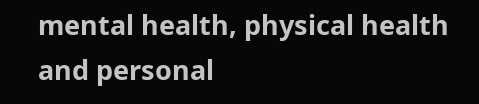mental health, physical health and personal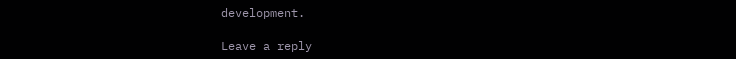development.

Leave a reply